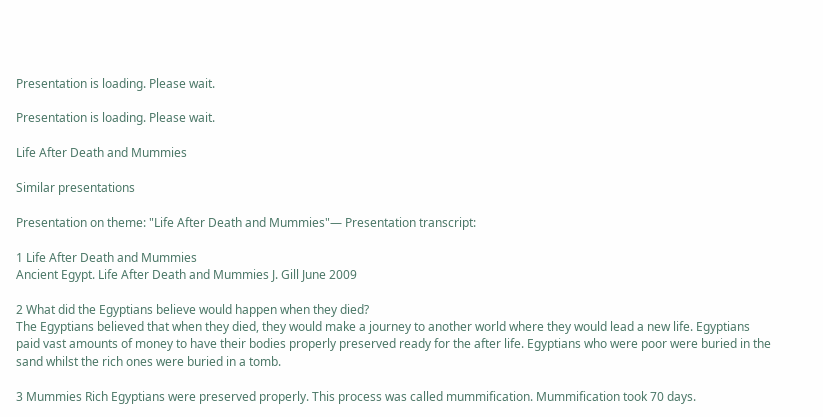Presentation is loading. Please wait.

Presentation is loading. Please wait.

Life After Death and Mummies

Similar presentations

Presentation on theme: "Life After Death and Mummies"— Presentation transcript:

1 Life After Death and Mummies
Ancient Egypt. Life After Death and Mummies J. Gill June 2009

2 What did the Egyptians believe would happen when they died?
The Egyptians believed that when they died, they would make a journey to another world where they would lead a new life. Egyptians paid vast amounts of money to have their bodies properly preserved ready for the after life. Egyptians who were poor were buried in the sand whilst the rich ones were buried in a tomb.

3 Mummies Rich Egyptians were preserved properly. This process was called mummification. Mummification took 70 days.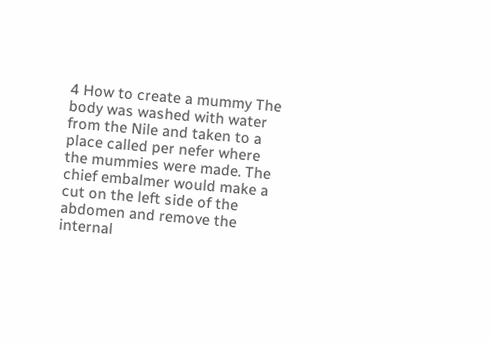4 How to create a mummy The body was washed with water from the Nile and taken to a place called per nefer where the mummies were made. The chief embalmer would make a cut on the left side of the abdomen and remove the internal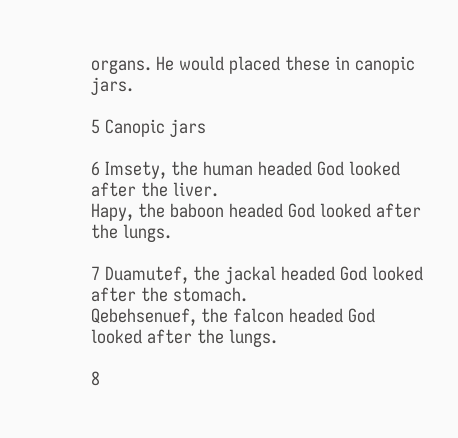organs. He would placed these in canopic jars.

5 Canopic jars

6 Imsety, the human headed God looked after the liver.
Hapy, the baboon headed God looked after the lungs.

7 Duamutef, the jackal headed God looked after the stomach.
Qebehsenuef, the falcon headed God looked after the lungs.

8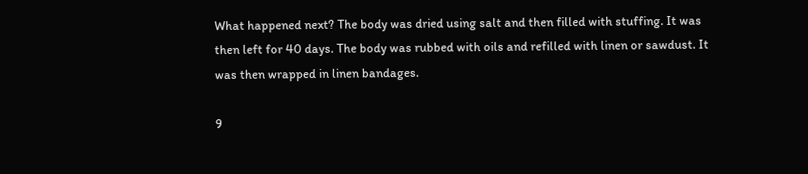What happened next? The body was dried using salt and then filled with stuffing. It was then left for 40 days. The body was rubbed with oils and refilled with linen or sawdust. It was then wrapped in linen bandages.

9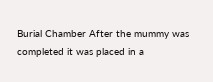Burial Chamber After the mummy was completed it was placed in a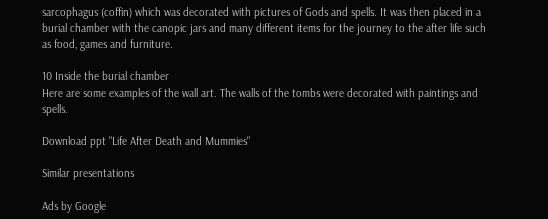sarcophagus (coffin) which was decorated with pictures of Gods and spells. It was then placed in a burial chamber with the canopic jars and many different items for the journey to the after life such as food, games and furniture.

10 Inside the burial chamber
Here are some examples of the wall art. The walls of the tombs were decorated with paintings and spells.

Download ppt "Life After Death and Mummies"

Similar presentations

Ads by Google